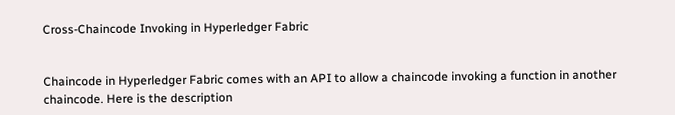Cross-Chaincode Invoking in Hyperledger Fabric


Chaincode in Hyperledger Fabric comes with an API to allow a chaincode invoking a function in another chaincode. Here is the description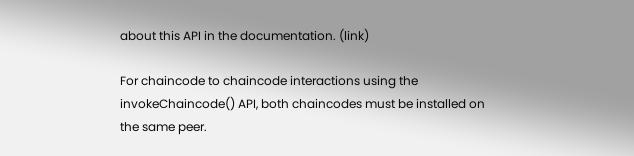about this API in the documentation. (link)

For chaincode to chaincode interactions using the invokeChaincode() API, both chaincodes must be installed on the same peer.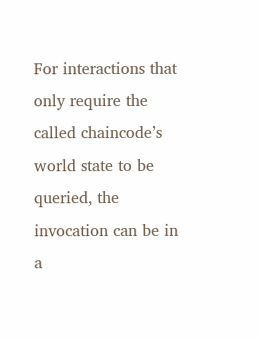For interactions that only require the called chaincode’s world state to be queried, the invocation can be in a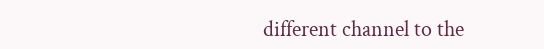different channel to the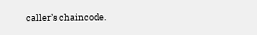caller’s chaincode.